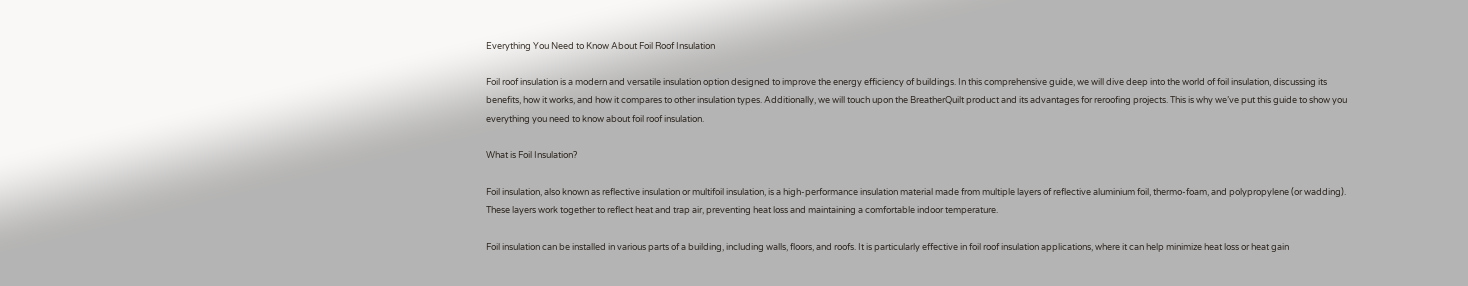Everything You Need to Know About Foil Roof Insulation

Foil roof insulation is a modern and versatile insulation option designed to improve the energy efficiency of buildings. In this comprehensive guide, we will dive deep into the world of foil insulation, discussing its benefits, how it works, and how it compares to other insulation types. Additionally, we will touch upon the BreatherQuilt product and its advantages for reroofing projects. This is why we’ve put this guide to show you everything you need to know about foil roof insulation.

What is Foil Insulation?

Foil insulation, also known as reflective insulation or multifoil insulation, is a high-performance insulation material made from multiple layers of reflective aluminium foil, thermo-foam, and polypropylene (or wadding). These layers work together to reflect heat and trap air, preventing heat loss and maintaining a comfortable indoor temperature.

Foil insulation can be installed in various parts of a building, including walls, floors, and roofs. It is particularly effective in foil roof insulation applications, where it can help minimize heat loss or heat gain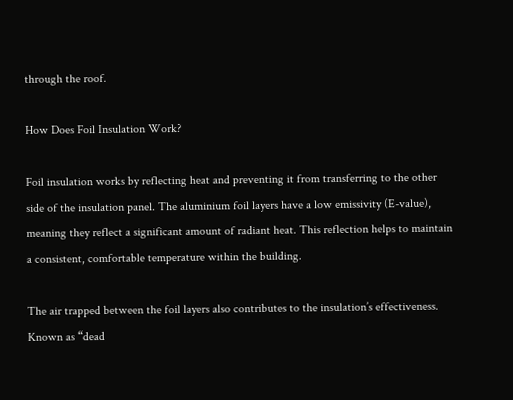through the roof.

How Does Foil Insulation Work?

Foil insulation works by reflecting heat and preventing it from transferring to the other side of the insulation panel. The aluminium foil layers have a low emissivity (E-value), meaning they reflect a significant amount of radiant heat. This reflection helps to maintain a consistent, comfortable temperature within the building.

The air trapped between the foil layers also contributes to the insulation’s effectiveness. Known as “dead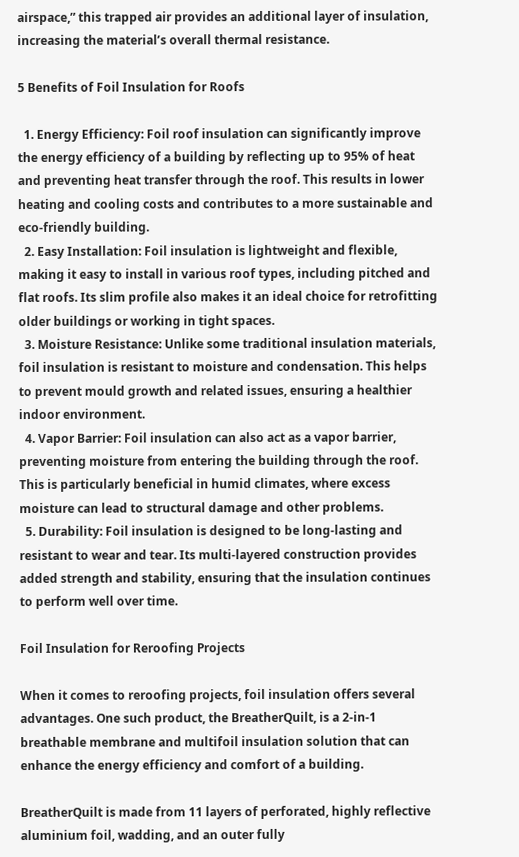airspace,” this trapped air provides an additional layer of insulation, increasing the material’s overall thermal resistance.

5 Benefits of Foil Insulation for Roofs

  1. Energy Efficiency: Foil roof insulation can significantly improve the energy efficiency of a building by reflecting up to 95% of heat and preventing heat transfer through the roof. This results in lower heating and cooling costs and contributes to a more sustainable and eco-friendly building.
  2. Easy Installation: Foil insulation is lightweight and flexible, making it easy to install in various roof types, including pitched and flat roofs. Its slim profile also makes it an ideal choice for retrofitting older buildings or working in tight spaces.
  3. Moisture Resistance: Unlike some traditional insulation materials, foil insulation is resistant to moisture and condensation. This helps to prevent mould growth and related issues, ensuring a healthier indoor environment.
  4. Vapor Barrier: Foil insulation can also act as a vapor barrier, preventing moisture from entering the building through the roof. This is particularly beneficial in humid climates, where excess moisture can lead to structural damage and other problems.
  5. Durability: Foil insulation is designed to be long-lasting and resistant to wear and tear. Its multi-layered construction provides added strength and stability, ensuring that the insulation continues to perform well over time.

Foil Insulation for Reroofing Projects

When it comes to reroofing projects, foil insulation offers several advantages. One such product, the BreatherQuilt, is a 2-in-1 breathable membrane and multifoil insulation solution that can enhance the energy efficiency and comfort of a building.

BreatherQuilt is made from 11 layers of perforated, highly reflective aluminium foil, wadding, and an outer fully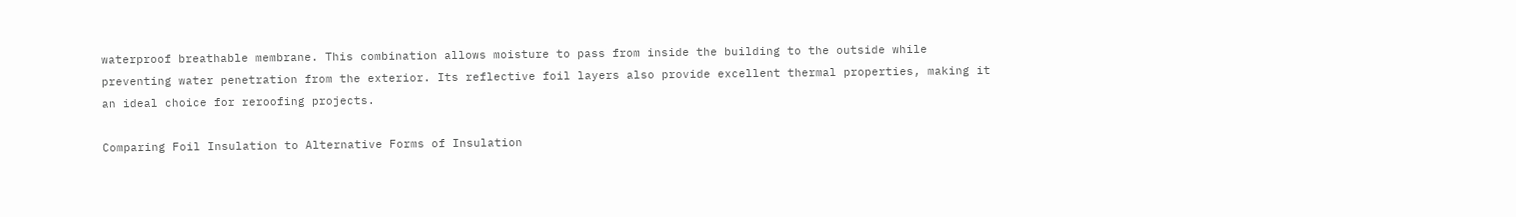waterproof breathable membrane. This combination allows moisture to pass from inside the building to the outside while preventing water penetration from the exterior. Its reflective foil layers also provide excellent thermal properties, making it an ideal choice for reroofing projects.

Comparing Foil Insulation to Alternative Forms of Insulation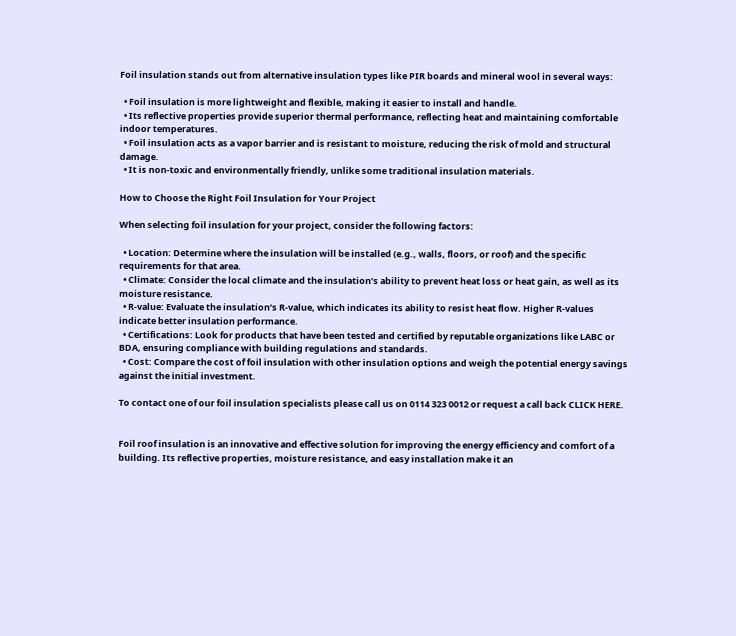Foil insulation stands out from alternative insulation types like PIR boards and mineral wool in several ways:

  • Foil insulation is more lightweight and flexible, making it easier to install and handle.
  • Its reflective properties provide superior thermal performance, reflecting heat and maintaining comfortable indoor temperatures.
  • Foil insulation acts as a vapor barrier and is resistant to moisture, reducing the risk of mold and structural damage.
  • It is non-toxic and environmentally friendly, unlike some traditional insulation materials.

How to Choose the Right Foil Insulation for Your Project

When selecting foil insulation for your project, consider the following factors:

  • Location: Determine where the insulation will be installed (e.g., walls, floors, or roof) and the specific requirements for that area.
  • Climate: Consider the local climate and the insulation’s ability to prevent heat loss or heat gain, as well as its moisture resistance.
  • R-value: Evaluate the insulation’s R-value, which indicates its ability to resist heat flow. Higher R-values indicate better insulation performance.
  • Certifications: Look for products that have been tested and certified by reputable organizations like LABC or BDA, ensuring compliance with building regulations and standards.
  • Cost: Compare the cost of foil insulation with other insulation options and weigh the potential energy savings against the initial investment.

To contact one of our foil insulation specialists please call us on 0114 323 0012 or request a call back CLICK HERE.


Foil roof insulation is an innovative and effective solution for improving the energy efficiency and comfort of a building. Its reflective properties, moisture resistance, and easy installation make it an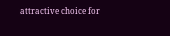attractive choice for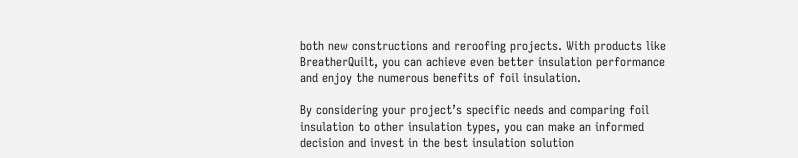both new constructions and reroofing projects. With products like BreatherQuilt, you can achieve even better insulation performance and enjoy the numerous benefits of foil insulation.

By considering your project’s specific needs and comparing foil insulation to other insulation types, you can make an informed decision and invest in the best insulation solution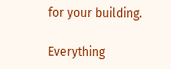for your building.

Everything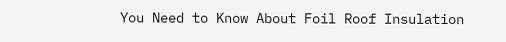You Need to Know About Foil Roof Insulation